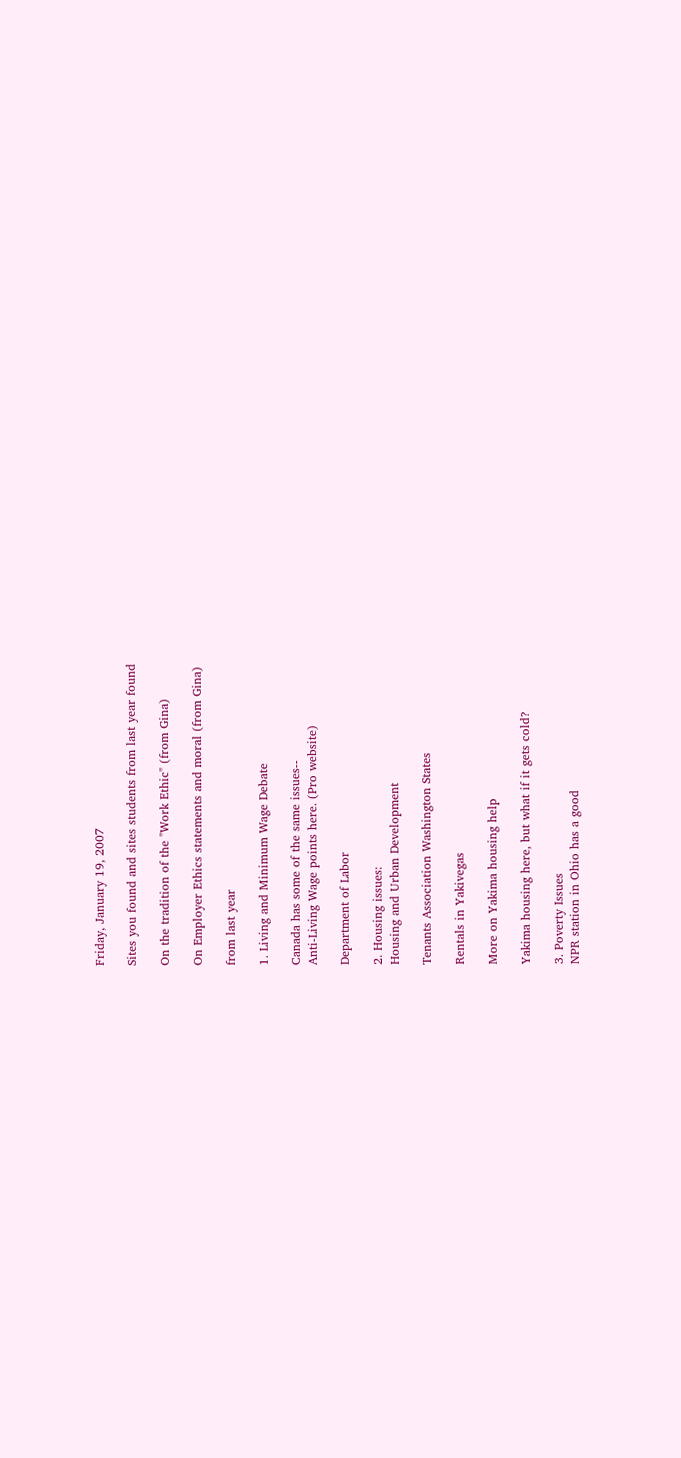Friday, January 19, 2007

Sites you found and sites students from last year found

On the tradition of the "Work Ethic" (from Gina)

On Employer Ethics statements and moral (from Gina)

from last year

1. Living and Minimum Wage Debate

Canada has some of the same issues--
Anti-Living Wage points here. (Pro website)

Department of Labor

2. Housing issues:
Housing and Urban Development

Tenants Association Washington States

Rentals in Yakivegas

More on Yakima housing help

Yakima housing here, but what if it gets cold?

3. Poverty Issues
NPR station in Ohio has a good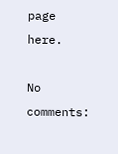page here.

No comments: